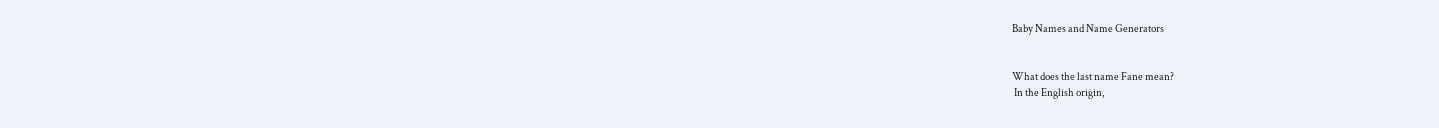Baby Names and Name Generators


What does the last name Fane mean?
 In the English origin,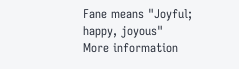Fane means "Joyful; happy, joyous"
More information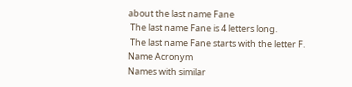about the last name Fane
 The last name Fane is 4 letters long.
 The last name Fane starts with the letter F.
Name Acronym
Names with similar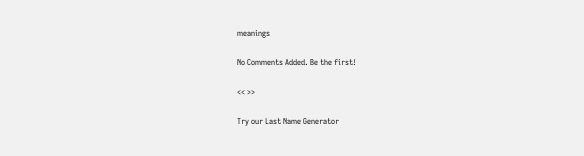meanings

No Comments Added. Be the first!

<< >>

Try our Last Name Generator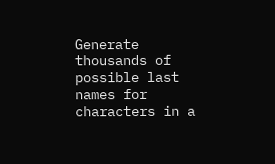Generate thousands of possible last names for characters in a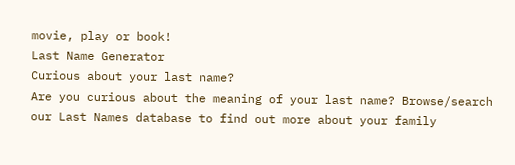movie, play or book!
Last Name Generator
Curious about your last name?
Are you curious about the meaning of your last name? Browse/search our Last Names database to find out more about your family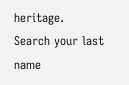heritage.
Search your last name